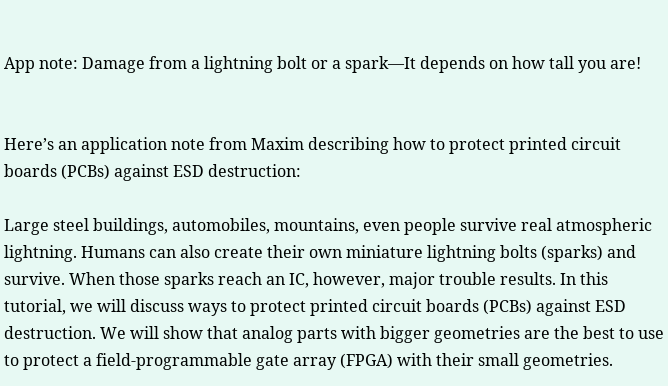App note: Damage from a lightning bolt or a spark—It depends on how tall you are!


Here’s an application note from Maxim describing how to protect printed circuit boards (PCBs) against ESD destruction:

Large steel buildings, automobiles, mountains, even people survive real atmospheric lightning. Humans can also create their own miniature lightning bolts (sparks) and survive. When those sparks reach an IC, however, major trouble results. In this tutorial, we will discuss ways to protect printed circuit boards (PCBs) against ESD destruction. We will show that analog parts with bigger geometries are the best to use to protect a field-programmable gate array (FPGA) with their small geometries.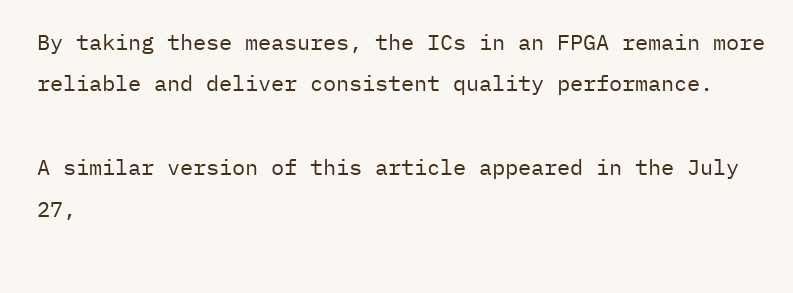By taking these measures, the ICs in an FPGA remain more reliable and deliver consistent quality performance.

A similar version of this article appeared in the July 27,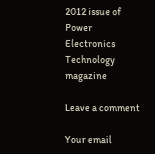2012 issue of Power Electronics Technology magazine

Leave a comment

Your email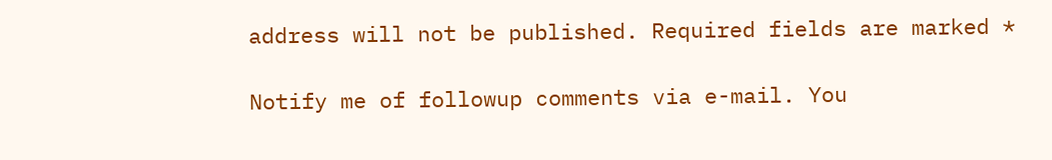address will not be published. Required fields are marked *

Notify me of followup comments via e-mail. You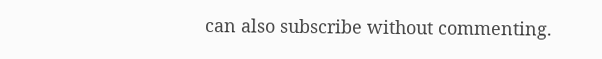can also subscribe without commenting.